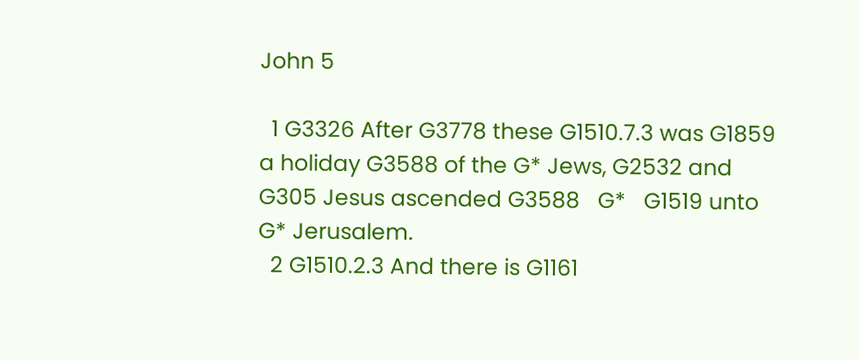John 5

  1 G3326 After G3778 these G1510.7.3 was G1859 a holiday G3588 of the G* Jews, G2532 and G305 Jesus ascended G3588   G*   G1519 unto G* Jerusalem.
  2 G1510.2.3 And there is G1161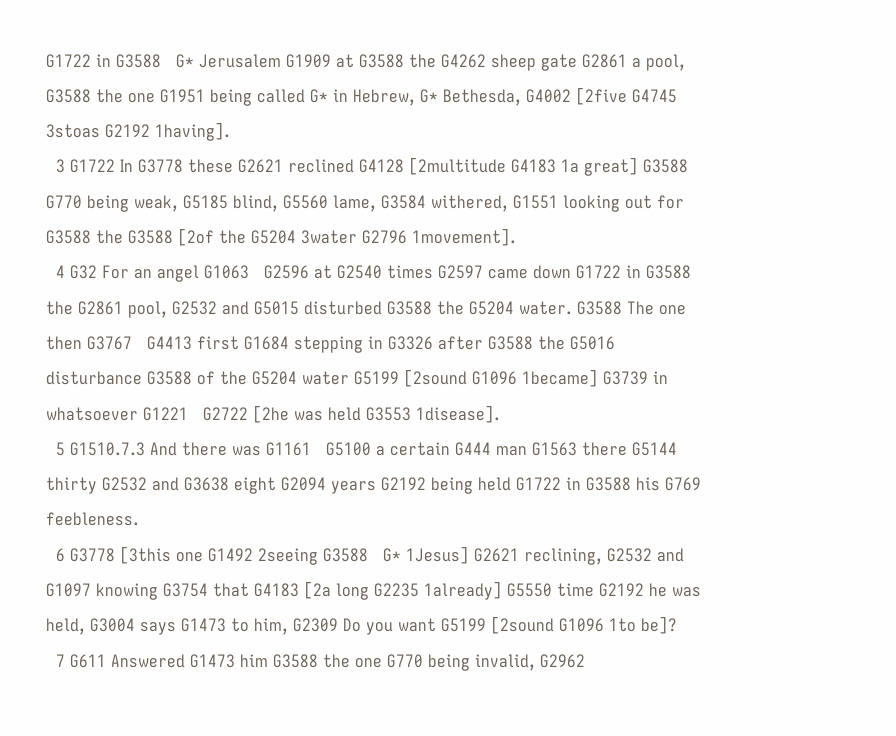G1722 in G3588   G* Jerusalem G1909 at G3588 the G4262 sheep gate G2861 a pool, G3588 the one G1951 being called G* in Hebrew, G* Bethesda, G4002 [2five G4745 3stoas G2192 1having].
  3 G1722 In G3778 these G2621 reclined G4128 [2multitude G4183 1a great] G3588   G770 being weak, G5185 blind, G5560 lame, G3584 withered, G1551 looking out for G3588 the G3588 [2of the G5204 3water G2796 1movement].
  4 G32 For an angel G1063   G2596 at G2540 times G2597 came down G1722 in G3588 the G2861 pool, G2532 and G5015 disturbed G3588 the G5204 water. G3588 The one then G3767   G4413 first G1684 stepping in G3326 after G3588 the G5016 disturbance G3588 of the G5204 water G5199 [2sound G1096 1became] G3739 in whatsoever G1221   G2722 [2he was held G3553 1disease].
  5 G1510.7.3 And there was G1161   G5100 a certain G444 man G1563 there G5144 thirty G2532 and G3638 eight G2094 years G2192 being held G1722 in G3588 his G769 feebleness.
  6 G3778 [3this one G1492 2seeing G3588   G* 1Jesus] G2621 reclining, G2532 and G1097 knowing G3754 that G4183 [2a long G2235 1already] G5550 time G2192 he was held, G3004 says G1473 to him, G2309 Do you want G5199 [2sound G1096 1to be]?
  7 G611 Answered G1473 him G3588 the one G770 being invalid, G2962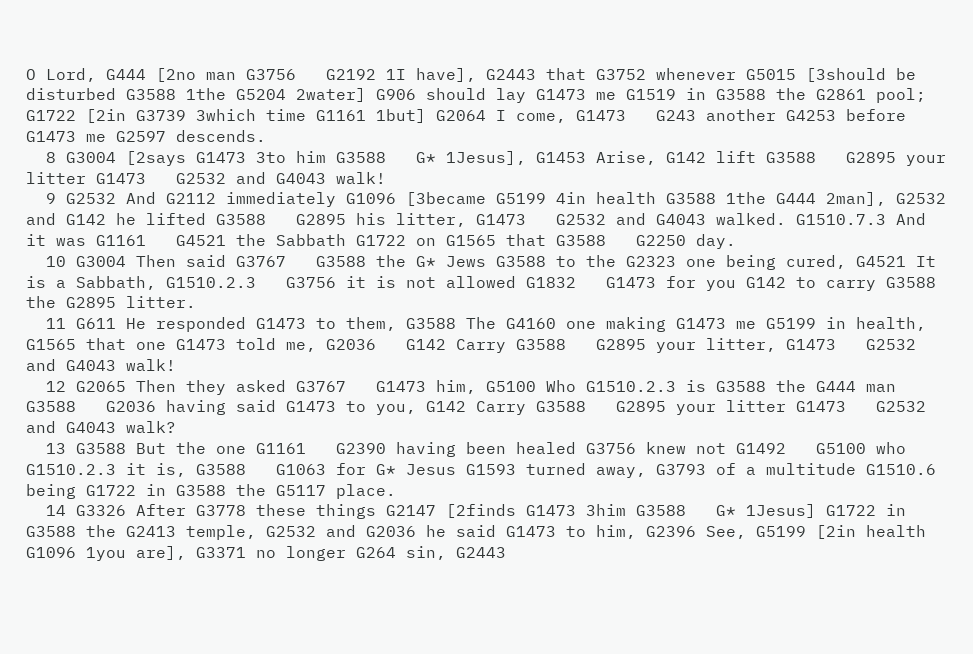O Lord, G444 [2no man G3756   G2192 1I have], G2443 that G3752 whenever G5015 [3should be disturbed G3588 1the G5204 2water] G906 should lay G1473 me G1519 in G3588 the G2861 pool; G1722 [2in G3739 3which time G1161 1but] G2064 I come, G1473   G243 another G4253 before G1473 me G2597 descends.
  8 G3004 [2says G1473 3to him G3588   G* 1Jesus], G1453 Arise, G142 lift G3588   G2895 your litter G1473   G2532 and G4043 walk!
  9 G2532 And G2112 immediately G1096 [3became G5199 4in health G3588 1the G444 2man], G2532 and G142 he lifted G3588   G2895 his litter, G1473   G2532 and G4043 walked. G1510.7.3 And it was G1161   G4521 the Sabbath G1722 on G1565 that G3588   G2250 day.
  10 G3004 Then said G3767   G3588 the G* Jews G3588 to the G2323 one being cured, G4521 It is a Sabbath, G1510.2.3   G3756 it is not allowed G1832   G1473 for you G142 to carry G3588 the G2895 litter.
  11 G611 He responded G1473 to them, G3588 The G4160 one making G1473 me G5199 in health, G1565 that one G1473 told me, G2036   G142 Carry G3588   G2895 your litter, G1473   G2532 and G4043 walk!
  12 G2065 Then they asked G3767   G1473 him, G5100 Who G1510.2.3 is G3588 the G444 man G3588   G2036 having said G1473 to you, G142 Carry G3588   G2895 your litter G1473   G2532 and G4043 walk?
  13 G3588 But the one G1161   G2390 having been healed G3756 knew not G1492   G5100 who G1510.2.3 it is, G3588   G1063 for G* Jesus G1593 turned away, G3793 of a multitude G1510.6 being G1722 in G3588 the G5117 place.
  14 G3326 After G3778 these things G2147 [2finds G1473 3him G3588   G* 1Jesus] G1722 in G3588 the G2413 temple, G2532 and G2036 he said G1473 to him, G2396 See, G5199 [2in health G1096 1you are], G3371 no longer G264 sin, G2443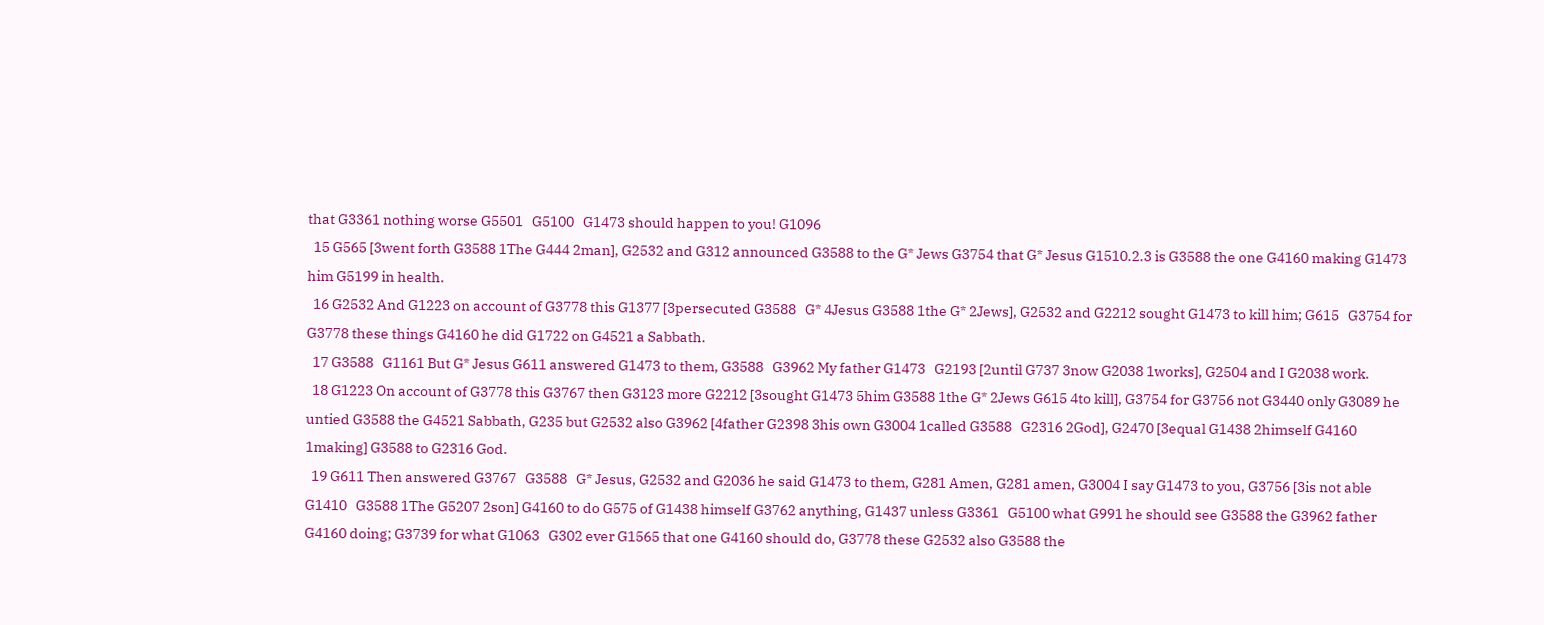that G3361 nothing worse G5501   G5100   G1473 should happen to you! G1096
  15 G565 [3went forth G3588 1The G444 2man], G2532 and G312 announced G3588 to the G* Jews G3754 that G* Jesus G1510.2.3 is G3588 the one G4160 making G1473 him G5199 in health.
  16 G2532 And G1223 on account of G3778 this G1377 [3persecuted G3588   G* 4Jesus G3588 1the G* 2Jews], G2532 and G2212 sought G1473 to kill him; G615   G3754 for G3778 these things G4160 he did G1722 on G4521 a Sabbath.
  17 G3588   G1161 But G* Jesus G611 answered G1473 to them, G3588   G3962 My father G1473   G2193 [2until G737 3now G2038 1works], G2504 and I G2038 work.
  18 G1223 On account of G3778 this G3767 then G3123 more G2212 [3sought G1473 5him G3588 1the G* 2Jews G615 4to kill], G3754 for G3756 not G3440 only G3089 he untied G3588 the G4521 Sabbath, G235 but G2532 also G3962 [4father G2398 3his own G3004 1called G3588   G2316 2God], G2470 [3equal G1438 2himself G4160 1making] G3588 to G2316 God.
  19 G611 Then answered G3767   G3588   G* Jesus, G2532 and G2036 he said G1473 to them, G281 Amen, G281 amen, G3004 I say G1473 to you, G3756 [3is not able G1410   G3588 1The G5207 2son] G4160 to do G575 of G1438 himself G3762 anything, G1437 unless G3361   G5100 what G991 he should see G3588 the G3962 father G4160 doing; G3739 for what G1063   G302 ever G1565 that one G4160 should do, G3778 these G2532 also G3588 the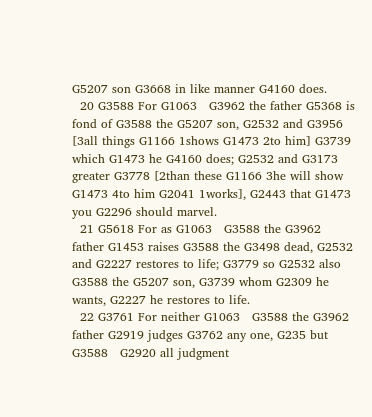G5207 son G3668 in like manner G4160 does.
  20 G3588 For G1063   G3962 the father G5368 is fond of G3588 the G5207 son, G2532 and G3956 [3all things G1166 1shows G1473 2to him] G3739 which G1473 he G4160 does; G2532 and G3173 greater G3778 [2than these G1166 3he will show G1473 4to him G2041 1works], G2443 that G1473 you G2296 should marvel.
  21 G5618 For as G1063   G3588 the G3962 father G1453 raises G3588 the G3498 dead, G2532 and G2227 restores to life; G3779 so G2532 also G3588 the G5207 son, G3739 whom G2309 he wants, G2227 he restores to life.
  22 G3761 For neither G1063   G3588 the G3962 father G2919 judges G3762 any one, G235 but G3588   G2920 all judgment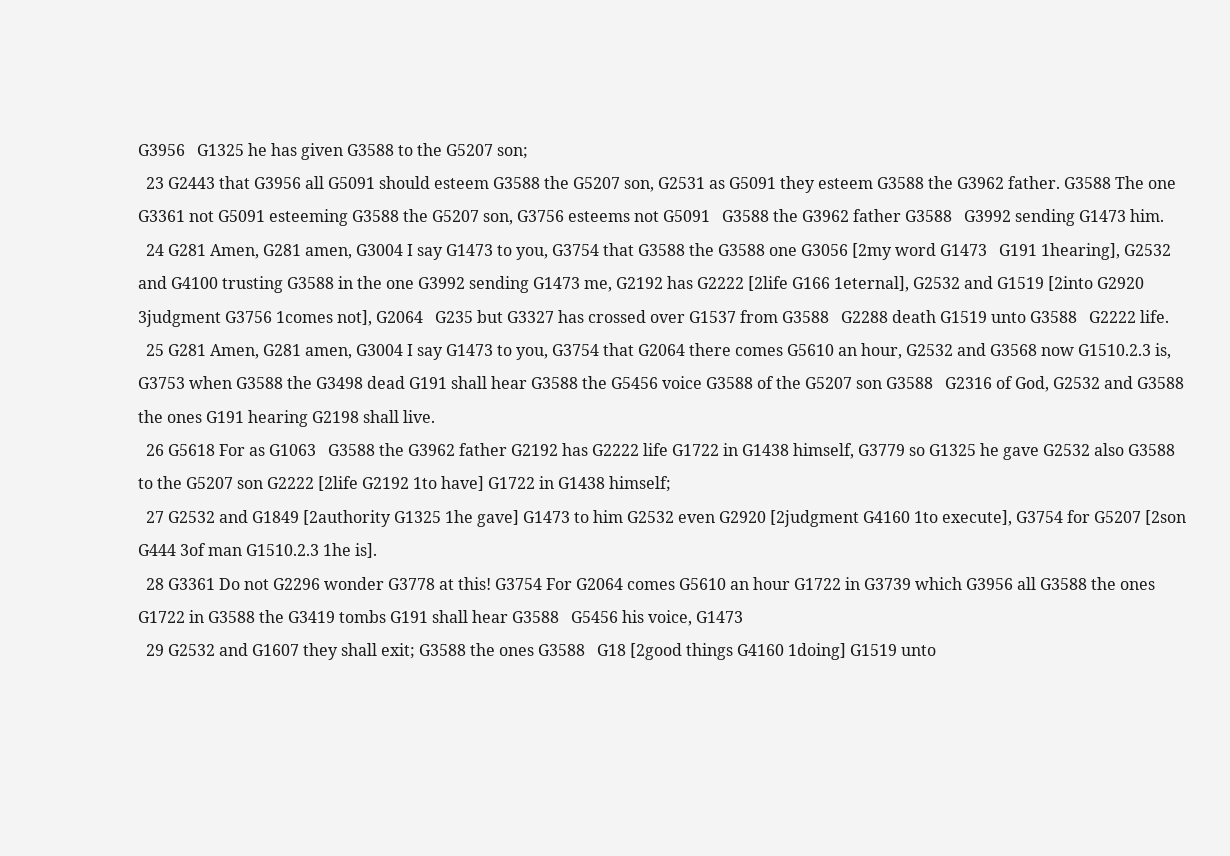G3956   G1325 he has given G3588 to the G5207 son;
  23 G2443 that G3956 all G5091 should esteem G3588 the G5207 son, G2531 as G5091 they esteem G3588 the G3962 father. G3588 The one G3361 not G5091 esteeming G3588 the G5207 son, G3756 esteems not G5091   G3588 the G3962 father G3588   G3992 sending G1473 him.
  24 G281 Amen, G281 amen, G3004 I say G1473 to you, G3754 that G3588 the G3588 one G3056 [2my word G1473   G191 1hearing], G2532 and G4100 trusting G3588 in the one G3992 sending G1473 me, G2192 has G2222 [2life G166 1eternal], G2532 and G1519 [2into G2920 3judgment G3756 1comes not], G2064   G235 but G3327 has crossed over G1537 from G3588   G2288 death G1519 unto G3588   G2222 life.
  25 G281 Amen, G281 amen, G3004 I say G1473 to you, G3754 that G2064 there comes G5610 an hour, G2532 and G3568 now G1510.2.3 is, G3753 when G3588 the G3498 dead G191 shall hear G3588 the G5456 voice G3588 of the G5207 son G3588   G2316 of God, G2532 and G3588 the ones G191 hearing G2198 shall live.
  26 G5618 For as G1063   G3588 the G3962 father G2192 has G2222 life G1722 in G1438 himself, G3779 so G1325 he gave G2532 also G3588 to the G5207 son G2222 [2life G2192 1to have] G1722 in G1438 himself;
  27 G2532 and G1849 [2authority G1325 1he gave] G1473 to him G2532 even G2920 [2judgment G4160 1to execute], G3754 for G5207 [2son G444 3of man G1510.2.3 1he is].
  28 G3361 Do not G2296 wonder G3778 at this! G3754 For G2064 comes G5610 an hour G1722 in G3739 which G3956 all G3588 the ones G1722 in G3588 the G3419 tombs G191 shall hear G3588   G5456 his voice, G1473
  29 G2532 and G1607 they shall exit; G3588 the ones G3588   G18 [2good things G4160 1doing] G1519 unto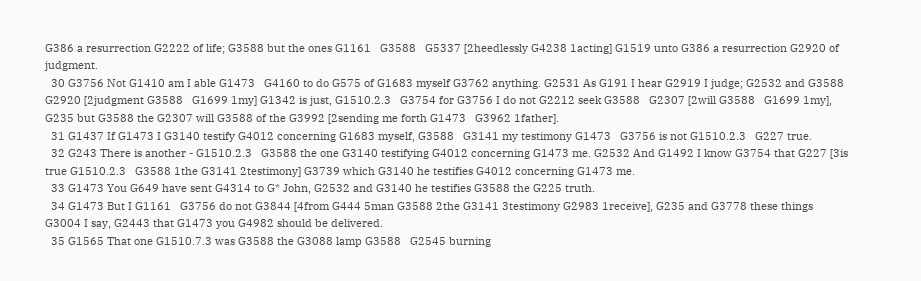G386 a resurrection G2222 of life; G3588 but the ones G1161   G3588   G5337 [2heedlessly G4238 1acting] G1519 unto G386 a resurrection G2920 of judgment.
  30 G3756 Not G1410 am I able G1473   G4160 to do G575 of G1683 myself G3762 anything. G2531 As G191 I hear G2919 I judge; G2532 and G3588   G2920 [2judgment G3588   G1699 1my] G1342 is just, G1510.2.3   G3754 for G3756 I do not G2212 seek G3588   G2307 [2will G3588   G1699 1my], G235 but G3588 the G2307 will G3588 of the G3992 [2sending me forth G1473   G3962 1father].
  31 G1437 If G1473 I G3140 testify G4012 concerning G1683 myself, G3588   G3141 my testimony G1473   G3756 is not G1510.2.3   G227 true.
  32 G243 There is another - G1510.2.3   G3588 the one G3140 testifying G4012 concerning G1473 me. G2532 And G1492 I know G3754 that G227 [3is true G1510.2.3   G3588 1the G3141 2testimony] G3739 which G3140 he testifies G4012 concerning G1473 me.
  33 G1473 You G649 have sent G4314 to G* John, G2532 and G3140 he testifies G3588 the G225 truth.
  34 G1473 But I G1161   G3756 do not G3844 [4from G444 5man G3588 2the G3141 3testimony G2983 1receive], G235 and G3778 these things G3004 I say, G2443 that G1473 you G4982 should be delivered.
  35 G1565 That one G1510.7.3 was G3588 the G3088 lamp G3588   G2545 burning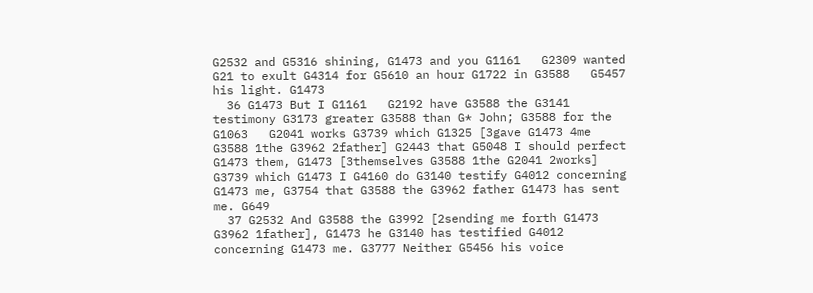G2532 and G5316 shining, G1473 and you G1161   G2309 wanted G21 to exult G4314 for G5610 an hour G1722 in G3588   G5457 his light. G1473
  36 G1473 But I G1161   G2192 have G3588 the G3141 testimony G3173 greater G3588 than G* John; G3588 for the G1063   G2041 works G3739 which G1325 [3gave G1473 4me G3588 1the G3962 2father] G2443 that G5048 I should perfect G1473 them, G1473 [3themselves G3588 1the G2041 2works] G3739 which G1473 I G4160 do G3140 testify G4012 concerning G1473 me, G3754 that G3588 the G3962 father G1473 has sent me. G649
  37 G2532 And G3588 the G3992 [2sending me forth G1473   G3962 1father], G1473 he G3140 has testified G4012 concerning G1473 me. G3777 Neither G5456 his voice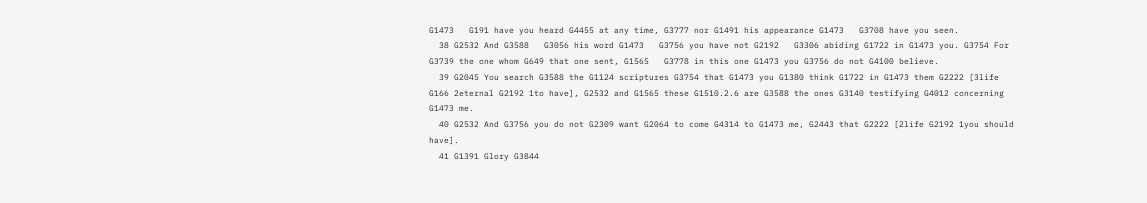G1473   G191 have you heard G4455 at any time, G3777 nor G1491 his appearance G1473   G3708 have you seen.
  38 G2532 And G3588   G3056 his word G1473   G3756 you have not G2192   G3306 abiding G1722 in G1473 you. G3754 For G3739 the one whom G649 that one sent, G1565   G3778 in this one G1473 you G3756 do not G4100 believe.
  39 G2045 You search G3588 the G1124 scriptures G3754 that G1473 you G1380 think G1722 in G1473 them G2222 [3life G166 2eternal G2192 1to have], G2532 and G1565 these G1510.2.6 are G3588 the ones G3140 testifying G4012 concerning G1473 me.
  40 G2532 And G3756 you do not G2309 want G2064 to come G4314 to G1473 me, G2443 that G2222 [2life G2192 1you should have].
  41 G1391 Glory G3844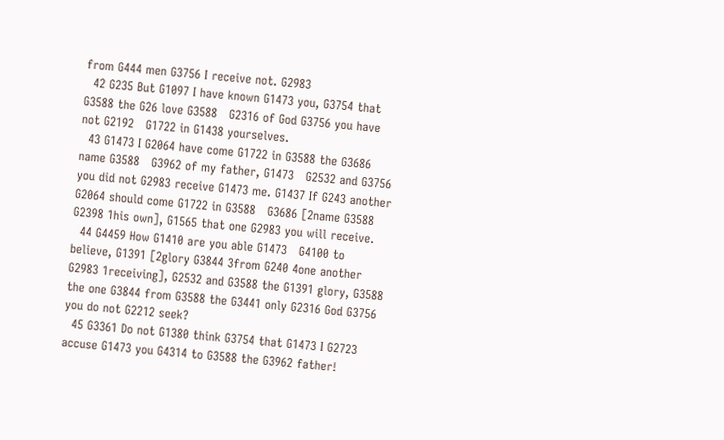from G444 men G3756 I receive not. G2983
  42 G235 But G1097 I have known G1473 you, G3754 that G3588 the G26 love G3588   G2316 of God G3756 you have not G2192   G1722 in G1438 yourselves.
  43 G1473 I G2064 have come G1722 in G3588 the G3686 name G3588   G3962 of my father, G1473   G2532 and G3756 you did not G2983 receive G1473 me. G1437 If G243 another G2064 should come G1722 in G3588   G3686 [2name G3588   G2398 1his own], G1565 that one G2983 you will receive.
  44 G4459 How G1410 are you able G1473   G4100 to believe, G1391 [2glory G3844 3from G240 4one another G2983 1receiving], G2532 and G3588 the G1391 glory, G3588 the one G3844 from G3588 the G3441 only G2316 God G3756 you do not G2212 seek?
  45 G3361 Do not G1380 think G3754 that G1473 I G2723 accuse G1473 you G4314 to G3588 the G3962 father!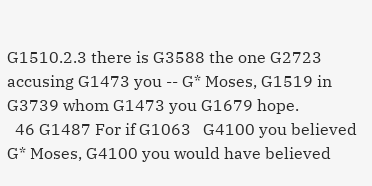G1510.2.3 there is G3588 the one G2723 accusing G1473 you -- G* Moses, G1519 in G3739 whom G1473 you G1679 hope.
  46 G1487 For if G1063   G4100 you believed G* Moses, G4100 you would have believed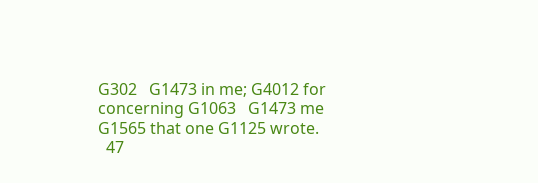G302   G1473 in me; G4012 for concerning G1063   G1473 me G1565 that one G1125 wrote.
  47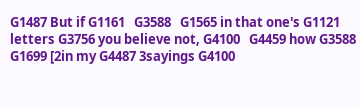G1487 But if G1161   G3588   G1565 in that one's G1121 letters G3756 you believe not, G4100   G4459 how G3588   G1699 [2in my G4487 3sayings G4100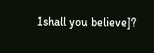1shall you believe]?